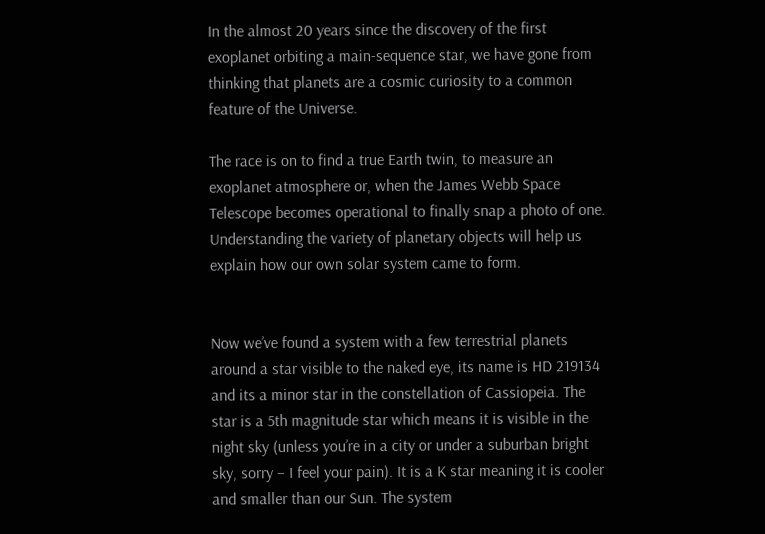In the almost 20 years since the discovery of the first exoplanet orbiting a main-sequence star, we have gone from thinking that planets are a cosmic curiosity to a common feature of the Universe.

The race is on to find a true Earth twin, to measure an exoplanet atmosphere or, when the James Webb Space Telescope becomes operational to finally snap a photo of one. Understanding the variety of planetary objects will help us explain how our own solar system came to form.


Now we’ve found a system with a few terrestrial planets around a star visible to the naked eye, its name is HD 219134 and its a minor star in the constellation of Cassiopeia. The star is a 5th magnitude star which means it is visible in the night sky (unless you’re in a city or under a suburban bright sky, sorry – I feel your pain). It is a K star meaning it is cooler and smaller than our Sun. The system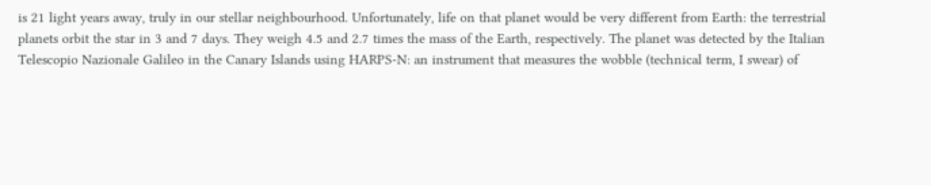is 21 light years away, truly in our stellar neighbourhood. Unfortunately, life on that planet would be very different from Earth: the terrestrial planets orbit the star in 3 and 7 days. They weigh 4.5 and 2.7 times the mass of the Earth, respectively. The planet was detected by the Italian Telescopio Nazionale Galileo in the Canary Islands using HARPS-N: an instrument that measures the wobble (technical term, I swear) of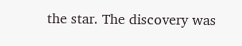the star. The discovery was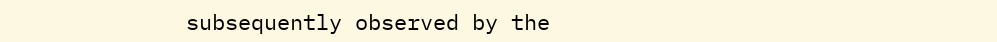subsequently observed by the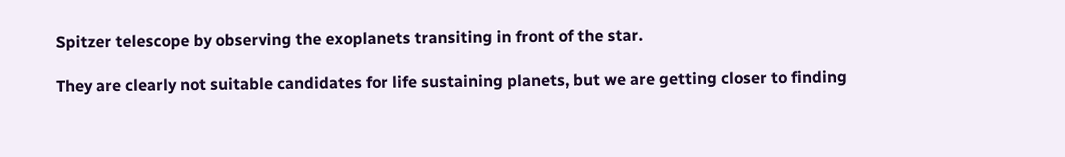Spitzer telescope by observing the exoplanets transiting in front of the star.

They are clearly not suitable candidates for life sustaining planets, but we are getting closer to finding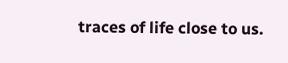traces of life close to us.